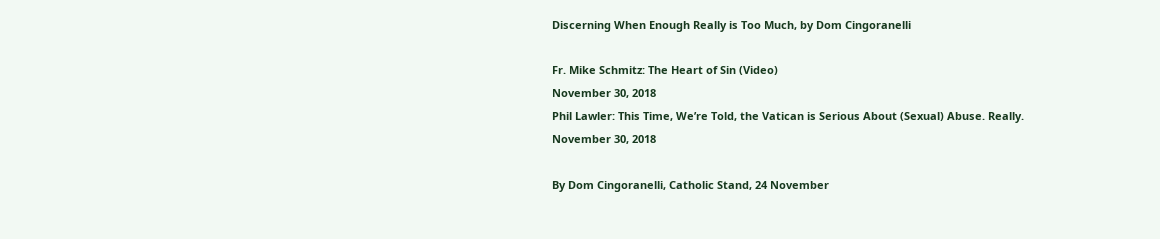Discerning When Enough Really is Too Much, by Dom Cingoranelli

Fr. Mike Schmitz: The Heart of Sin (Video)
November 30, 2018
Phil Lawler: This Time, We’re Told, the Vatican is Serious About (Sexual) Abuse. Really.
November 30, 2018

By Dom Cingoranelli, Catholic Stand, 24 November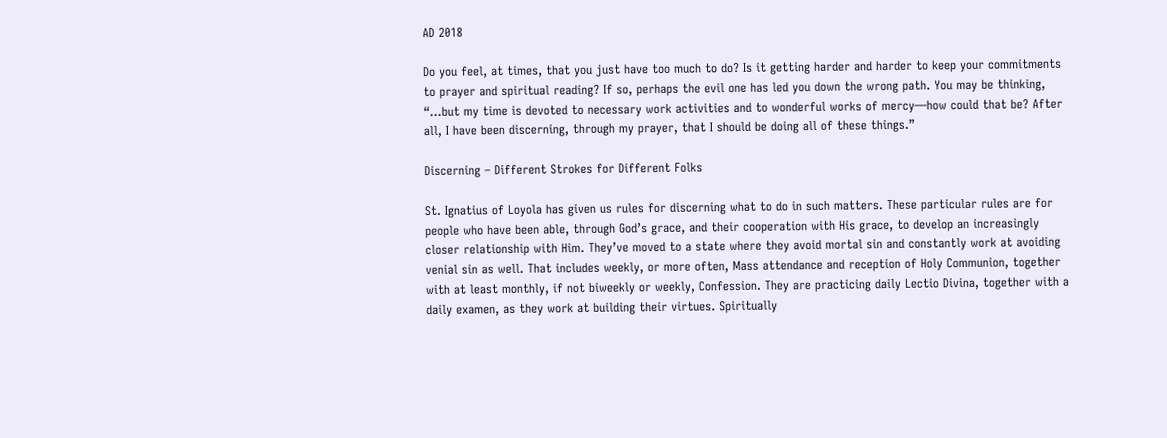AD 2018

Do you feel, at times, that you just have too much to do? Is it getting harder and harder to keep your commitments to prayer and spiritual reading? If so, perhaps the evil one has led you down the wrong path. You may be thinking, “…but my time is devoted to necessary work activities and to wonderful works of mercy—how could that be? After all, I have been discerning, through my prayer, that I should be doing all of these things.”

Discerning – Different Strokes for Different Folks

St. Ignatius of Loyola has given us rules for discerning what to do in such matters. These particular rules are for people who have been able, through God’s grace, and their cooperation with His grace, to develop an increasingly closer relationship with Him. They’ve moved to a state where they avoid mortal sin and constantly work at avoiding venial sin as well. That includes weekly, or more often, Mass attendance and reception of Holy Communion, together with at least monthly, if not biweekly or weekly, Confession. They are practicing daily Lectio Divina, together with a daily examen, as they work at building their virtues. Spiritually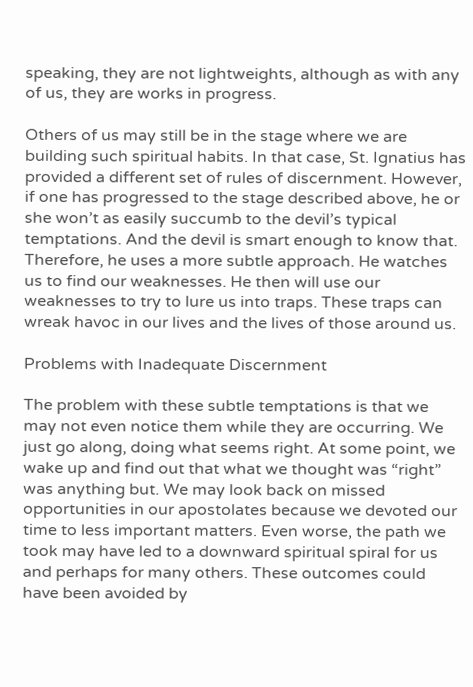speaking, they are not lightweights, although as with any of us, they are works in progress.

Others of us may still be in the stage where we are building such spiritual habits. In that case, St. Ignatius has provided a different set of rules of discernment. However, if one has progressed to the stage described above, he or she won’t as easily succumb to the devil’s typical temptations. And the devil is smart enough to know that. Therefore, he uses a more subtle approach. He watches us to find our weaknesses. He then will use our weaknesses to try to lure us into traps. These traps can wreak havoc in our lives and the lives of those around us.

Problems with Inadequate Discernment

The problem with these subtle temptations is that we may not even notice them while they are occurring. We just go along, doing what seems right. At some point, we wake up and find out that what we thought was “right” was anything but. We may look back on missed opportunities in our apostolates because we devoted our time to less important matters. Even worse, the path we took may have led to a downward spiritual spiral for us and perhaps for many others. These outcomes could have been avoided by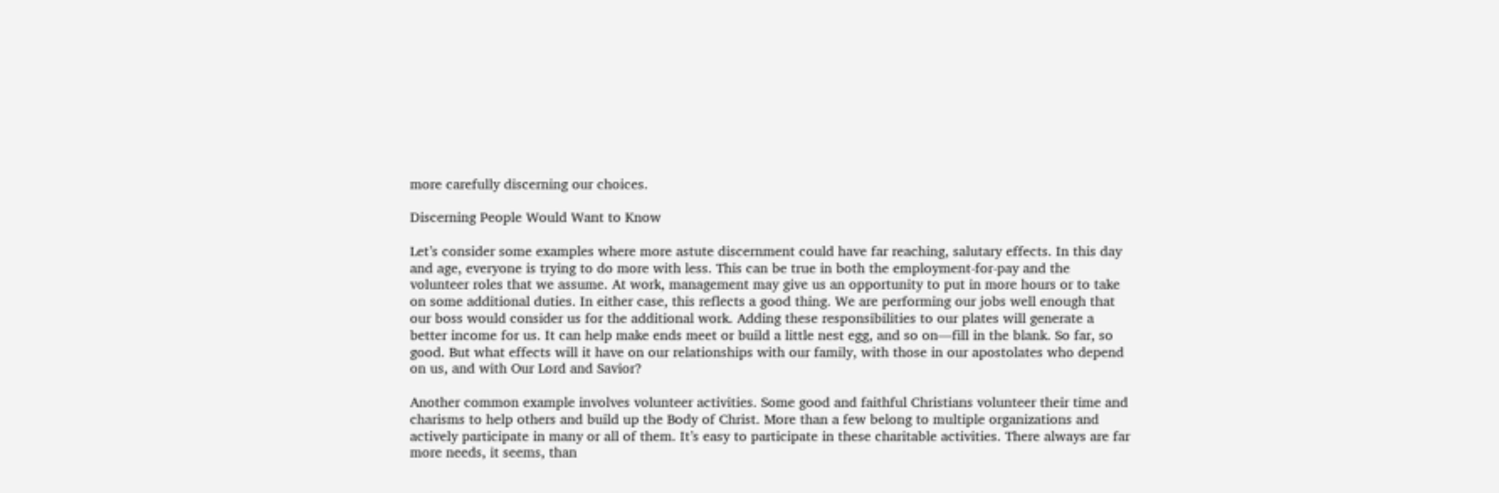more carefully discerning our choices.

Discerning People Would Want to Know

Let’s consider some examples where more astute discernment could have far reaching, salutary effects. In this day and age, everyone is trying to do more with less. This can be true in both the employment-for-pay and the volunteer roles that we assume. At work, management may give us an opportunity to put in more hours or to take on some additional duties. In either case, this reflects a good thing. We are performing our jobs well enough that our boss would consider us for the additional work. Adding these responsibilities to our plates will generate a better income for us. It can help make ends meet or build a little nest egg, and so on—fill in the blank. So far, so good. But what effects will it have on our relationships with our family, with those in our apostolates who depend on us, and with Our Lord and Savior?

Another common example involves volunteer activities. Some good and faithful Christians volunteer their time and charisms to help others and build up the Body of Christ. More than a few belong to multiple organizations and actively participate in many or all of them. It’s easy to participate in these charitable activities. There always are far more needs, it seems, than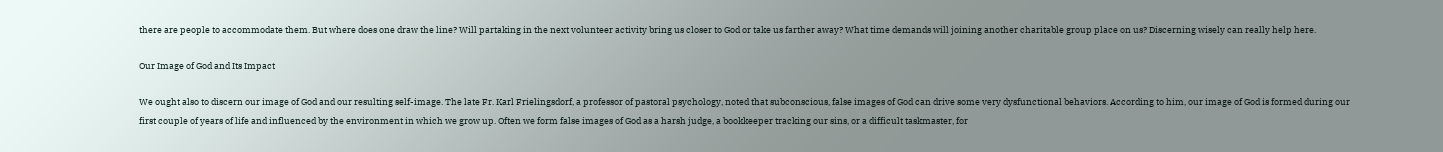there are people to accommodate them. But where does one draw the line? Will partaking in the next volunteer activity bring us closer to God or take us farther away? What time demands will joining another charitable group place on us? Discerning wisely can really help here.

Our Image of God and Its Impact

We ought also to discern our image of God and our resulting self-image. The late Fr. Karl Frielingsdorf, a professor of pastoral psychology, noted that subconscious, false images of God can drive some very dysfunctional behaviors. According to him, our image of God is formed during our first couple of years of life and influenced by the environment in which we grow up. Often we form false images of God as a harsh judge, a bookkeeper tracking our sins, or a difficult taskmaster, for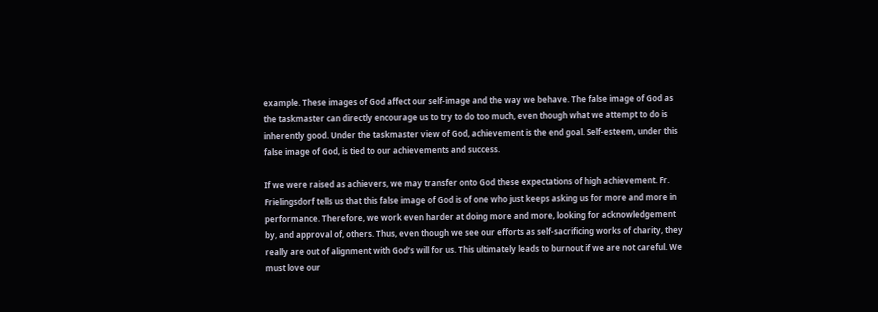example. These images of God affect our self-image and the way we behave. The false image of God as the taskmaster can directly encourage us to try to do too much, even though what we attempt to do is inherently good. Under the taskmaster view of God, achievement is the end goal. Self-esteem, under this false image of God, is tied to our achievements and success.

If we were raised as achievers, we may transfer onto God these expectations of high achievement. Fr. Frielingsdorf tells us that this false image of God is of one who just keeps asking us for more and more in performance. Therefore, we work even harder at doing more and more, looking for acknowledgement by, and approval of, others. Thus, even though we see our efforts as self-sacrificing works of charity, they really are out of alignment with God’s will for us. This ultimately leads to burnout if we are not careful. We must love our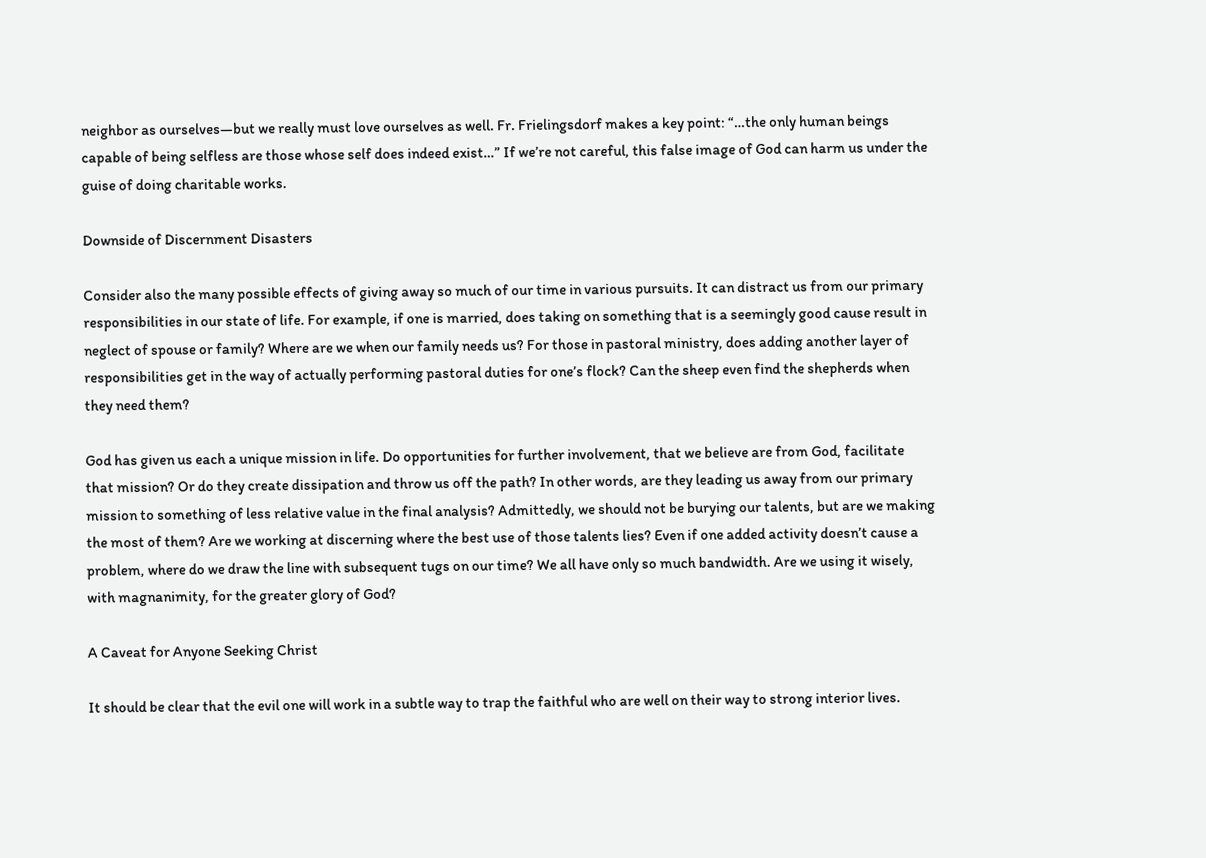neighbor as ourselves—but we really must love ourselves as well. Fr. Frielingsdorf makes a key point: “…the only human beings capable of being selfless are those whose self does indeed exist…” If we’re not careful, this false image of God can harm us under the guise of doing charitable works.

Downside of Discernment Disasters

Consider also the many possible effects of giving away so much of our time in various pursuits. It can distract us from our primary responsibilities in our state of life. For example, if one is married, does taking on something that is a seemingly good cause result in neglect of spouse or family? Where are we when our family needs us? For those in pastoral ministry, does adding another layer of responsibilities get in the way of actually performing pastoral duties for one’s flock? Can the sheep even find the shepherds when they need them?

God has given us each a unique mission in life. Do opportunities for further involvement, that we believe are from God, facilitate that mission? Or do they create dissipation and throw us off the path? In other words, are they leading us away from our primary mission to something of less relative value in the final analysis? Admittedly, we should not be burying our talents, but are we making the most of them? Are we working at discerning where the best use of those talents lies? Even if one added activity doesn’t cause a problem, where do we draw the line with subsequent tugs on our time? We all have only so much bandwidth. Are we using it wisely, with magnanimity, for the greater glory of God?

A Caveat for Anyone Seeking Christ

It should be clear that the evil one will work in a subtle way to trap the faithful who are well on their way to strong interior lives.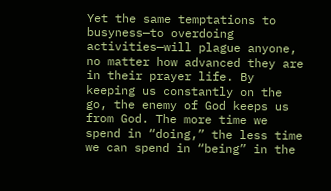Yet the same temptations to busyness—to overdoing activities—will plague anyone, no matter how advanced they are in their prayer life. By keeping us constantly on the go, the enemy of God keeps us from God. The more time we spend in “doing,” the less time we can spend in “being” in the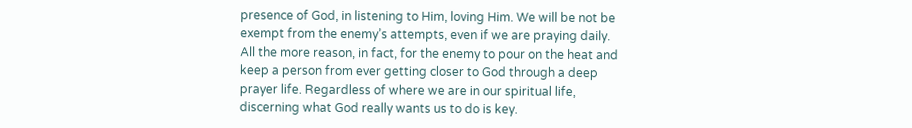presence of God, in listening to Him, loving Him. We will be not be exempt from the enemy’s attempts, even if we are praying daily. All the more reason, in fact, for the enemy to pour on the heat and keep a person from ever getting closer to God through a deep prayer life. Regardless of where we are in our spiritual life, discerning what God really wants us to do is key.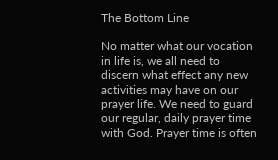The Bottom Line

No matter what our vocation in life is, we all need to discern what effect any new activities may have on our prayer life. We need to guard our regular, daily prayer time with God. Prayer time is often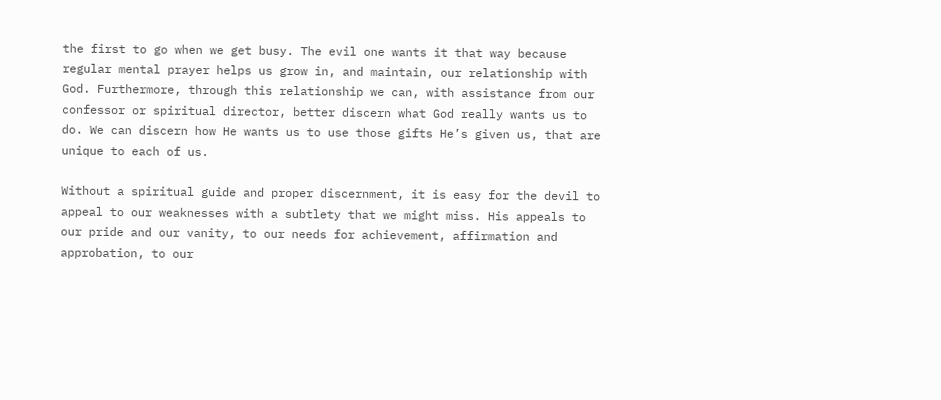the first to go when we get busy. The evil one wants it that way because regular mental prayer helps us grow in, and maintain, our relationship with God. Furthermore, through this relationship we can, with assistance from our confessor or spiritual director, better discern what God really wants us to do. We can discern how He wants us to use those gifts He’s given us, that are unique to each of us.

Without a spiritual guide and proper discernment, it is easy for the devil to appeal to our weaknesses with a subtlety that we might miss. His appeals to our pride and our vanity, to our needs for achievement, affirmation and approbation, to our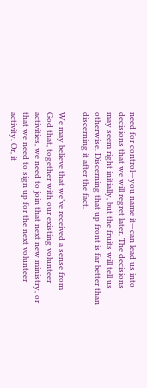need for control—you name it—can lead us into decisions that we will regret later. The decisions may seem right initially, but the fruits will tell us otherwise. Discerning that up front is far better than discerning it after the fact.

We may believe that we’ve received a sense from God that, together with our existing volunteer activities, we need to join that next new ministry, or that we need to sign up for the next volunteer activity. Or, it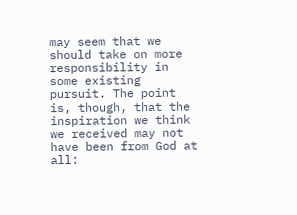may seem that we should take on more responsibility in some existing pursuit. The point is, though, that the inspiration we think we received may not have been from God at all: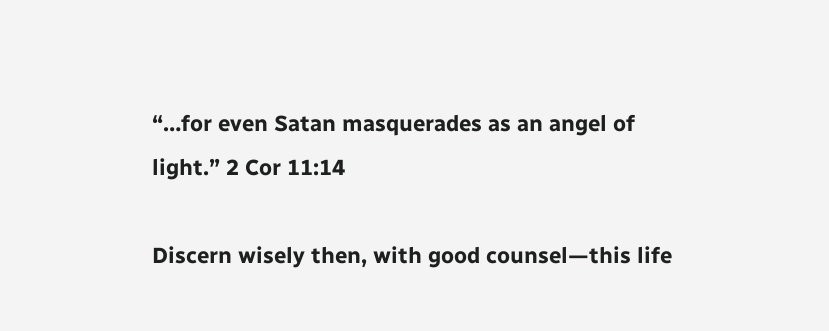“…for even Satan masquerades as an angel of light.” 2 Cor 11:14

Discern wisely then, with good counsel—this life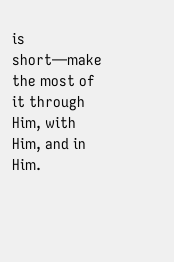is short—make the most of it through Him, with Him, and in Him.